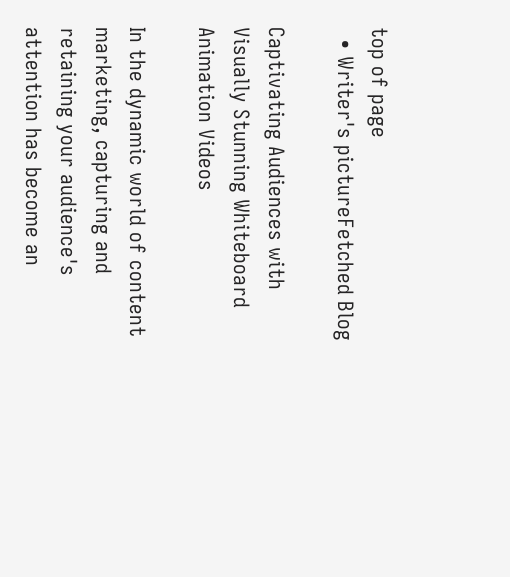top of page
  • Writer's pictureFetched Blog

Captivating Audiences with Visually Stunning Whiteboard Animation Videos

In the dynamic world of content marketing, capturing and retaining your audience's attention has become an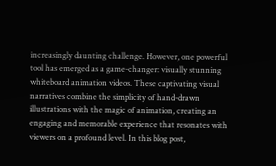increasingly daunting challenge. However, one powerful tool has emerged as a game-changer: visually stunning whiteboard animation videos. These captivating visual narratives combine the simplicity of hand-drawn illustrations with the magic of animation, creating an engaging and memorable experience that resonates with viewers on a profound level. In this blog post,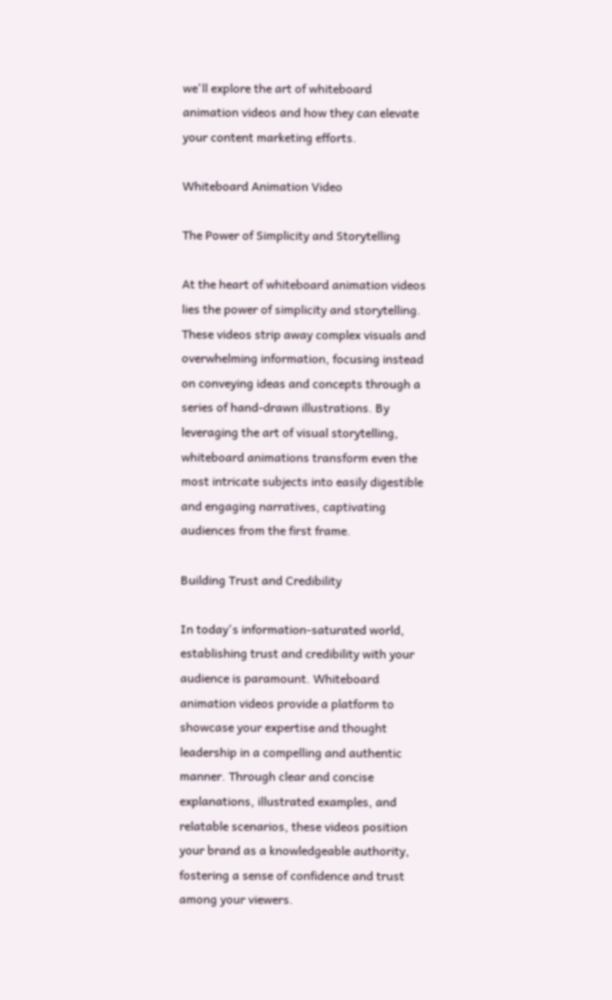we'll explore the art of whiteboard animation videos and how they can elevate your content marketing efforts.

Whiteboard Animation Video

The Power of Simplicity and Storytelling

At the heart of whiteboard animation videos lies the power of simplicity and storytelling. These videos strip away complex visuals and overwhelming information, focusing instead on conveying ideas and concepts through a series of hand-drawn illustrations. By leveraging the art of visual storytelling, whiteboard animations transform even the most intricate subjects into easily digestible and engaging narratives, captivating audiences from the first frame.

Building Trust and Credibility

In today's information-saturated world, establishing trust and credibility with your audience is paramount. Whiteboard animation videos provide a platform to showcase your expertise and thought leadership in a compelling and authentic manner. Through clear and concise explanations, illustrated examples, and relatable scenarios, these videos position your brand as a knowledgeable authority, fostering a sense of confidence and trust among your viewers.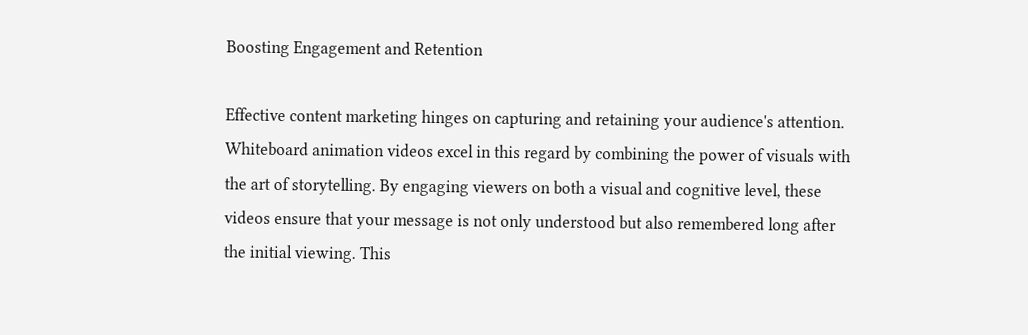Boosting Engagement and Retention

Effective content marketing hinges on capturing and retaining your audience's attention. Whiteboard animation videos excel in this regard by combining the power of visuals with the art of storytelling. By engaging viewers on both a visual and cognitive level, these videos ensure that your message is not only understood but also remembered long after the initial viewing. This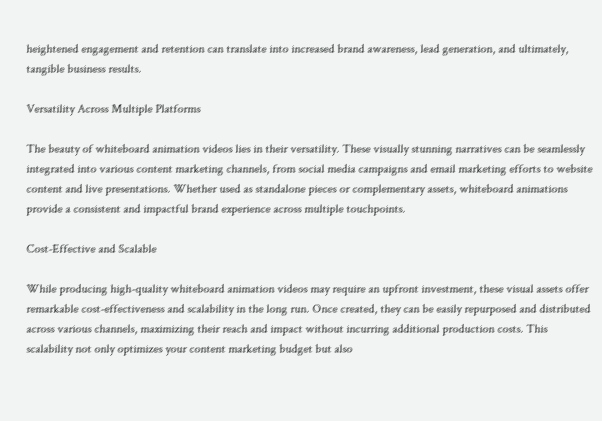heightened engagement and retention can translate into increased brand awareness, lead generation, and ultimately, tangible business results.

Versatility Across Multiple Platforms

The beauty of whiteboard animation videos lies in their versatility. These visually stunning narratives can be seamlessly integrated into various content marketing channels, from social media campaigns and email marketing efforts to website content and live presentations. Whether used as standalone pieces or complementary assets, whiteboard animations provide a consistent and impactful brand experience across multiple touchpoints.

Cost-Effective and Scalable

While producing high-quality whiteboard animation videos may require an upfront investment, these visual assets offer remarkable cost-effectiveness and scalability in the long run. Once created, they can be easily repurposed and distributed across various channels, maximizing their reach and impact without incurring additional production costs. This scalability not only optimizes your content marketing budget but also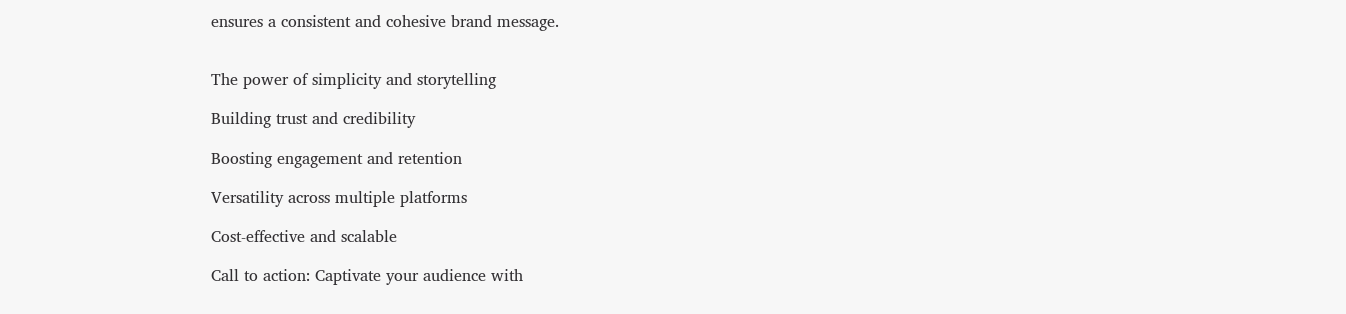ensures a consistent and cohesive brand message.


The power of simplicity and storytelling

Building trust and credibility

Boosting engagement and retention

Versatility across multiple platforms

Cost-effective and scalable

Call to action: Captivate your audience with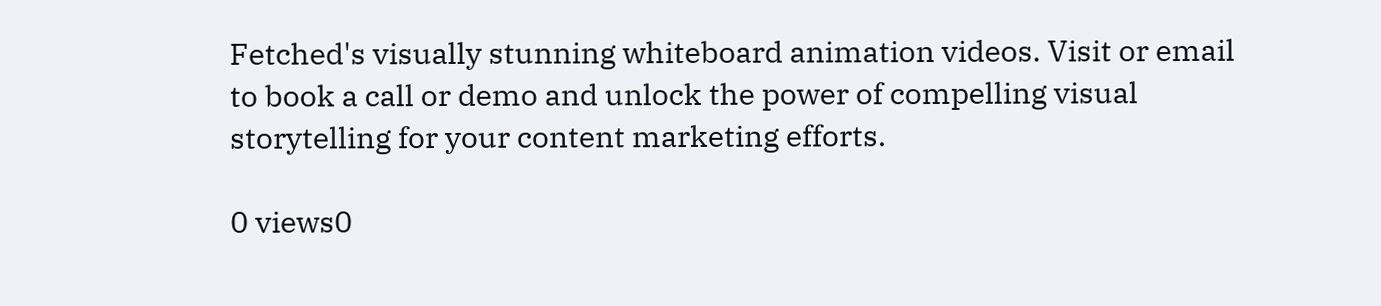Fetched's visually stunning whiteboard animation videos. Visit or email to book a call or demo and unlock the power of compelling visual storytelling for your content marketing efforts.

0 views0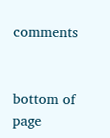comments


bottom of page